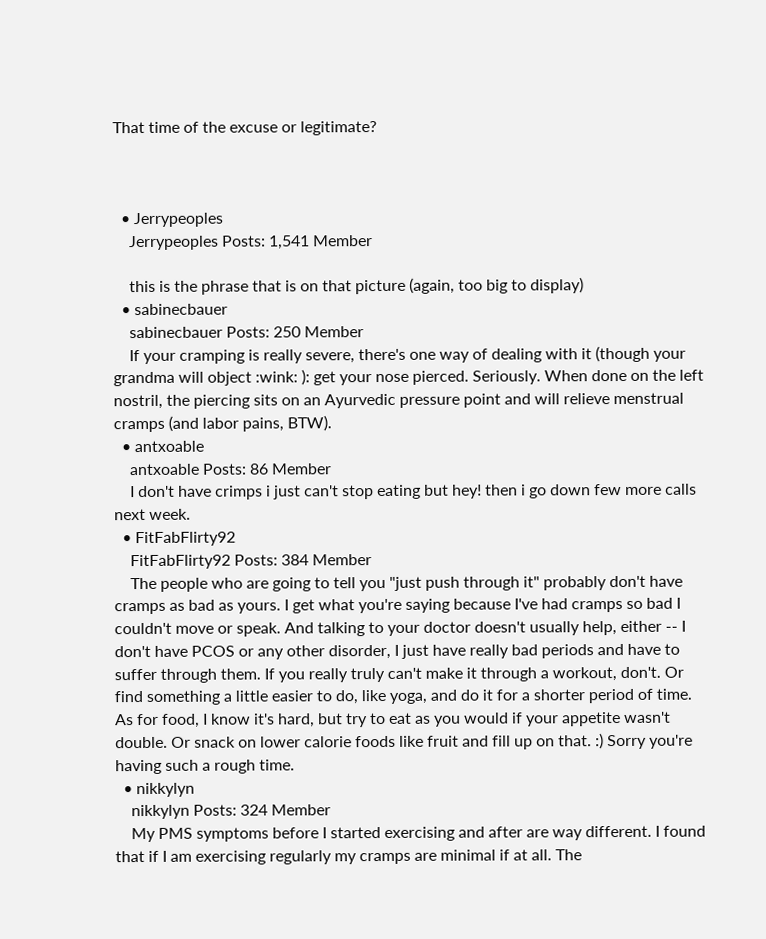That time of the excuse or legitimate?



  • Jerrypeoples
    Jerrypeoples Posts: 1,541 Member

    this is the phrase that is on that picture (again, too big to display)
  • sabinecbauer
    sabinecbauer Posts: 250 Member
    If your cramping is really severe, there's one way of dealing with it (though your grandma will object :wink: ): get your nose pierced. Seriously. When done on the left nostril, the piercing sits on an Ayurvedic pressure point and will relieve menstrual cramps (and labor pains, BTW).
  • antxoable
    antxoable Posts: 86 Member
    I don't have crimps i just can't stop eating but hey! then i go down few more calls next week.
  • FitFabFlirty92
    FitFabFlirty92 Posts: 384 Member
    The people who are going to tell you "just push through it" probably don't have cramps as bad as yours. I get what you're saying because I've had cramps so bad I couldn't move or speak. And talking to your doctor doesn't usually help, either -- I don't have PCOS or any other disorder, I just have really bad periods and have to suffer through them. If you really truly can't make it through a workout, don't. Or find something a little easier to do, like yoga, and do it for a shorter period of time. As for food, I know it's hard, but try to eat as you would if your appetite wasn't double. Or snack on lower calorie foods like fruit and fill up on that. :) Sorry you're having such a rough time.
  • nikkylyn
    nikkylyn Posts: 324 Member
    My PMS symptoms before I started exercising and after are way different. I found that if I am exercising regularly my cramps are minimal if at all. The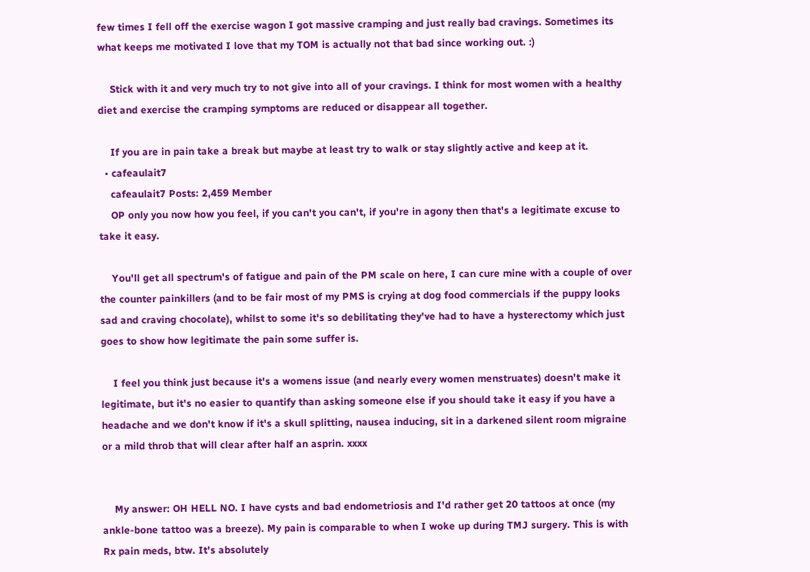few times I fell off the exercise wagon I got massive cramping and just really bad cravings. Sometimes its what keeps me motivated I love that my TOM is actually not that bad since working out. :)

    Stick with it and very much try to not give into all of your cravings. I think for most women with a healthy diet and exercise the cramping symptoms are reduced or disappear all together.

    If you are in pain take a break but maybe at least try to walk or stay slightly active and keep at it.
  • cafeaulait7
    cafeaulait7 Posts: 2,459 Member
    OP only you now how you feel, if you can't you can't, if you're in agony then that's a legitimate excuse to take it easy.

    You'll get all spectrum's of fatigue and pain of the PM scale on here, I can cure mine with a couple of over the counter painkillers (and to be fair most of my PMS is crying at dog food commercials if the puppy looks sad and craving chocolate), whilst to some it's so debilitating they've had to have a hysterectomy which just goes to show how legitimate the pain some suffer is.

    I feel you think just because it's a womens issue (and nearly every women menstruates) doesn't make it legitimate, but it's no easier to quantify than asking someone else if you should take it easy if you have a headache and we don't know if it's a skull splitting, nausea inducing, sit in a darkened silent room migraine or a mild throb that will clear after half an asprin. xxxx


    My answer: OH HELL NO. I have cysts and bad endometriosis and I'd rather get 20 tattoos at once (my ankle-bone tattoo was a breeze). My pain is comparable to when I woke up during TMJ surgery. This is with Rx pain meds, btw. It's absolutely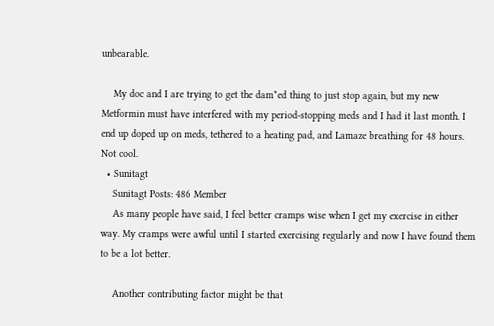unbearable.

    My doc and I are trying to get the dam*ed thing to just stop again, but my new Metformin must have interfered with my period-stopping meds and I had it last month. I end up doped up on meds, tethered to a heating pad, and Lamaze breathing for 48 hours. Not cool.
  • Sunitagt
    Sunitagt Posts: 486 Member
    As many people have said, I feel better cramps wise when I get my exercise in either way. My cramps were awful until I started exercising regularly and now I have found them to be a lot better.

    Another contributing factor might be that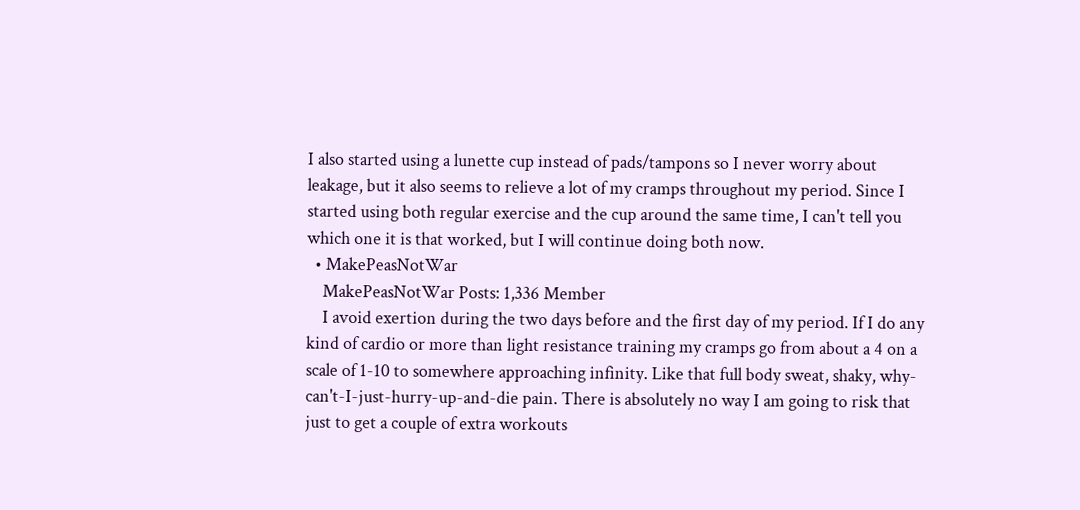I also started using a lunette cup instead of pads/tampons so I never worry about leakage, but it also seems to relieve a lot of my cramps throughout my period. Since I started using both regular exercise and the cup around the same time, I can't tell you which one it is that worked, but I will continue doing both now.
  • MakePeasNotWar
    MakePeasNotWar Posts: 1,336 Member
    I avoid exertion during the two days before and the first day of my period. If I do any kind of cardio or more than light resistance training my cramps go from about a 4 on a scale of 1-10 to somewhere approaching infinity. Like that full body sweat, shaky, why-can't-I-just-hurry-up-and-die pain. There is absolutely no way I am going to risk that just to get a couple of extra workouts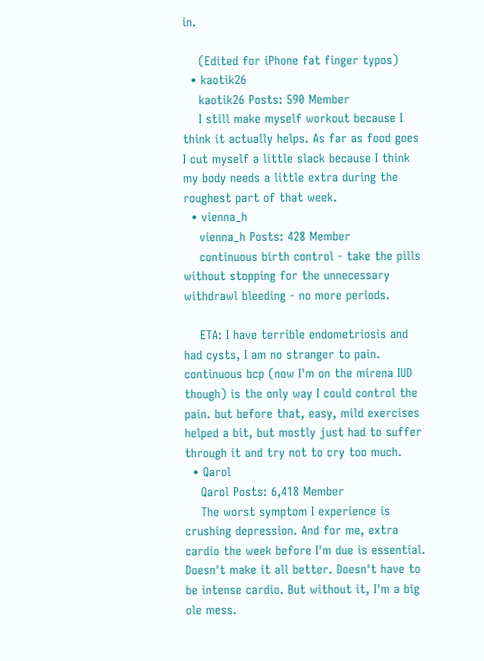in.

    (Edited for iPhone fat finger typos)
  • kaotik26
    kaotik26 Posts: 590 Member
    I still make myself workout because I think it actually helps. As far as food goes I cut myself a little slack because I think my body needs a little extra during the roughest part of that week.
  • vienna_h
    vienna_h Posts: 428 Member
    continuous birth control - take the pills without stopping for the unnecessary withdrawl bleeding - no more periods.

    ETA: I have terrible endometriosis and had cysts, I am no stranger to pain. continuous bcp (now I'm on the mirena IUD though) is the only way I could control the pain. but before that, easy, mild exercises helped a bit, but mostly just had to suffer through it and try not to cry too much.
  • Qarol
    Qarol Posts: 6,418 Member
    The worst symptom I experience is crushing depression. And for me, extra cardio the week before I'm due is essential. Doesn't make it all better. Doesn't have to be intense cardio. But without it, I'm a big ole mess.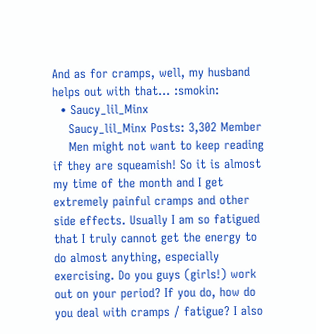And as for cramps, well, my husband helps out with that... :smokin:
  • Saucy_lil_Minx
    Saucy_lil_Minx Posts: 3,302 Member
    Men might not want to keep reading if they are squeamish! So it is almost my time of the month and I get extremely painful cramps and other side effects. Usually I am so fatigued that I truly cannot get the energy to do almost anything, especially exercising. Do you guys (girls!) work out on your period? If you do, how do you deal with cramps / fatigue? I also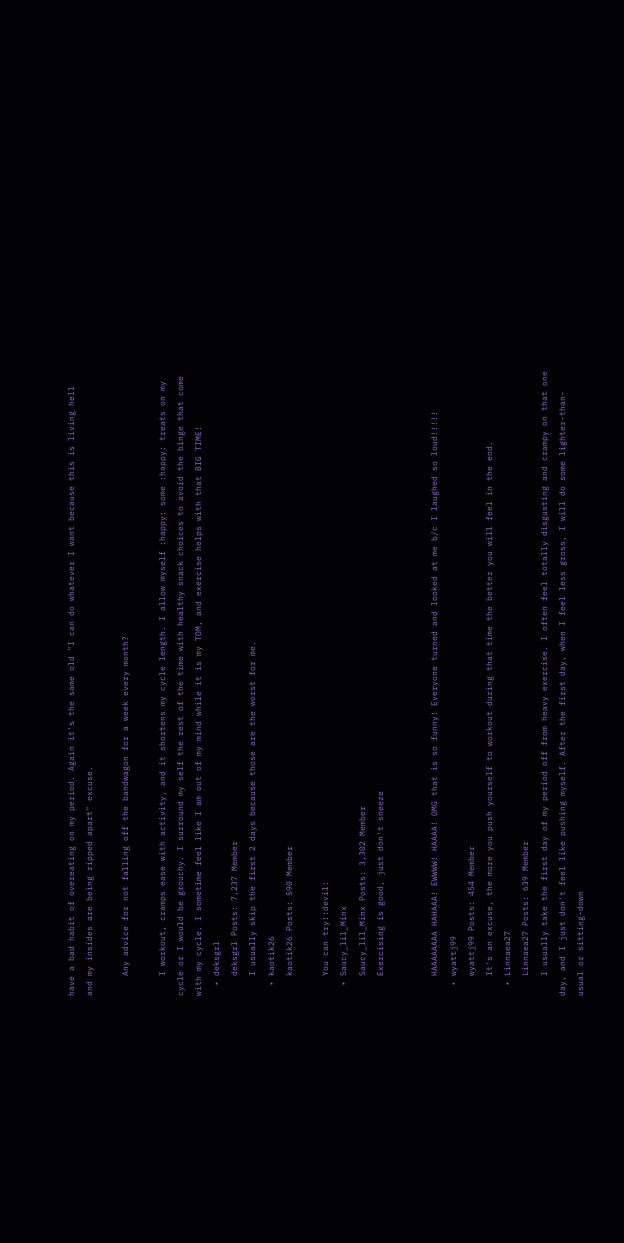have a bad habit of overeating on my period. Again it's the same old "I can do whatever I want because this is living hell and my insides are being ripped apart" excuse.

    Any advice for not falling off the bandwagon for a week every month?

    I workout, cramps ease with activity, and it shortens my cycle length. I allow myself :happy: some :happy: treats on my cycle or I would be grouchy. I surround my self the rest of the time with healthy snack choices to avoid the binge that come with my cycle. I sometime feel like I am out of my mind while it is my TOM, and exercise helps with that BIG TIME!
  • deksgrl
    deksgrl Posts: 7,237 Member
    I usually skip the first 2 days because those are the worst for me.
  • kaotik26
    kaotik26 Posts: 590 Member

    You can try!:devil:
  • Saucy_lil_Minx
    Saucy_lil_Minx Posts: 3,302 Member
    Exercising is good, just don't sneeze


    HAAAAAAAA HAHAAA! EWWWW! HAAAA! OMG that is so funny! Everyone turned and looked at me b/c I laughed so loud!!!!!
  • wyattj99
    wyattj99 Posts: 454 Member
    It's an excuse, the more you push yourself to workout during that time the better you will feel in the end.
  • Linnaea27
    Linnaea27 Posts: 639 Member
    I usually take the first day of my period off from heavy exercise. I often feel totally disgusting and crampy on that one day, and I just don't feel like pushing myself. After the first day, when I feel less gross, I will do some lighter-than-usual or sitting-down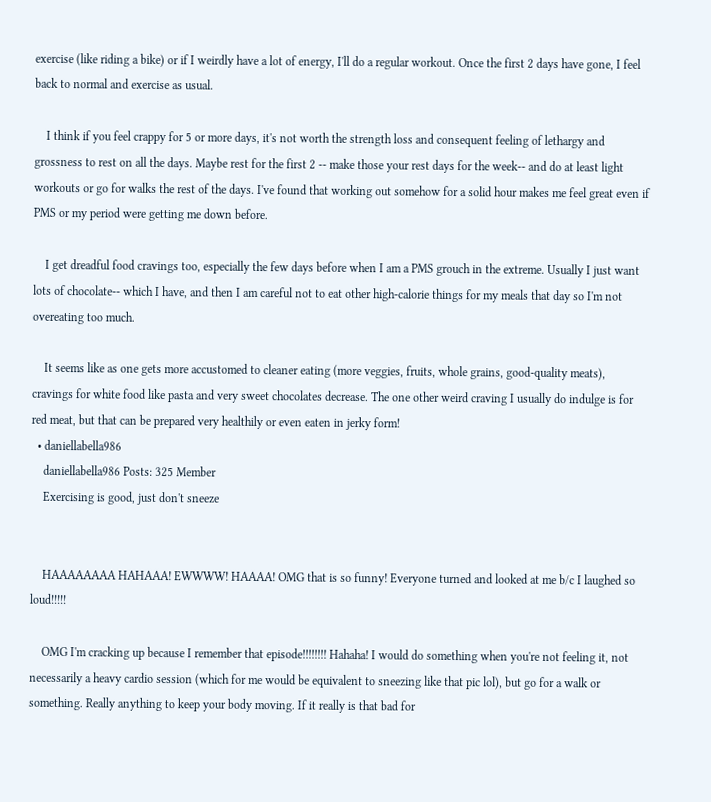exercise (like riding a bike) or if I weirdly have a lot of energy, I'll do a regular workout. Once the first 2 days have gone, I feel back to normal and exercise as usual.

    I think if you feel crappy for 5 or more days, it's not worth the strength loss and consequent feeling of lethargy and grossness to rest on all the days. Maybe rest for the first 2 -- make those your rest days for the week-- and do at least light workouts or go for walks the rest of the days. I've found that working out somehow for a solid hour makes me feel great even if PMS or my period were getting me down before.

    I get dreadful food cravings too, especially the few days before when I am a PMS grouch in the extreme. Usually I just want lots of chocolate-- which I have, and then I am careful not to eat other high-calorie things for my meals that day so I'm not overeating too much.

    It seems like as one gets more accustomed to cleaner eating (more veggies, fruits, whole grains, good-quality meats), cravings for white food like pasta and very sweet chocolates decrease. The one other weird craving I usually do indulge is for red meat, but that can be prepared very healthily or even eaten in jerky form!
  • daniellabella986
    daniellabella986 Posts: 325 Member
    Exercising is good, just don't sneeze


    HAAAAAAAA HAHAAA! EWWWW! HAAAA! OMG that is so funny! Everyone turned and looked at me b/c I laughed so loud!!!!!

    OMG I'm cracking up because I remember that episode!!!!!!!! Hahaha! I would do something when you're not feeling it, not necessarily a heavy cardio session (which for me would be equivalent to sneezing like that pic lol), but go for a walk or something. Really anything to keep your body moving. If it really is that bad for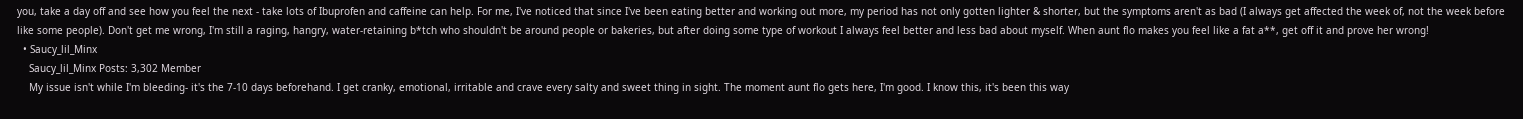you, take a day off and see how you feel the next - take lots of Ibuprofen and caffeine can help. For me, I've noticed that since I've been eating better and working out more, my period has not only gotten lighter & shorter, but the symptoms aren't as bad (I always get affected the week of, not the week before like some people). Don't get me wrong, I'm still a raging, hangry, water-retaining b*tch who shouldn't be around people or bakeries, but after doing some type of workout I always feel better and less bad about myself. When aunt flo makes you feel like a fat a**, get off it and prove her wrong!
  • Saucy_lil_Minx
    Saucy_lil_Minx Posts: 3,302 Member
    My issue isn't while I'm bleeding- it's the 7-10 days beforehand. I get cranky, emotional, irritable and crave every salty and sweet thing in sight. The moment aunt flo gets here, I'm good. I know this, it's been this way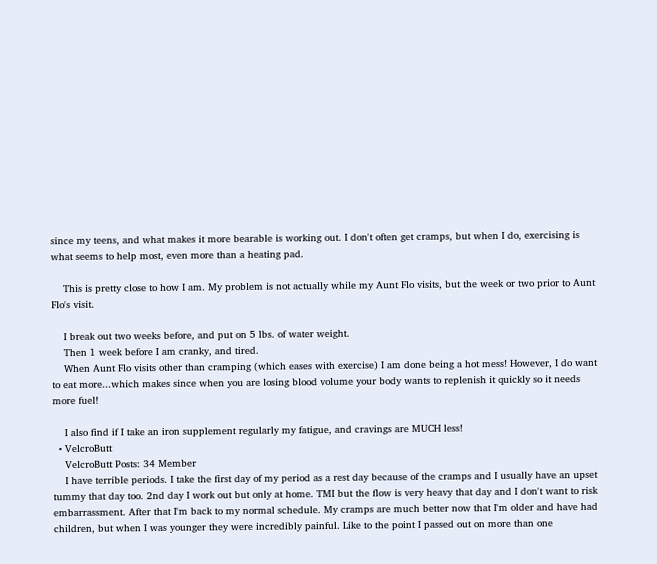since my teens, and what makes it more bearable is working out. I don't often get cramps, but when I do, exercising is what seems to help most, even more than a heating pad.

    This is pretty close to how I am. My problem is not actually while my Aunt Flo visits, but the week or two prior to Aunt Flo's visit.

    I break out two weeks before, and put on 5 lbs. of water weight.
    Then 1 week before I am cranky, and tired.
    When Aunt Flo visits other than cramping (which eases with exercise) I am done being a hot mess! However, I do want to eat more...which makes since when you are losing blood volume your body wants to replenish it quickly so it needs more fuel!

    I also find if I take an iron supplement regularly my fatigue, and cravings are MUCH less!
  • VelcroButt
    VelcroButt Posts: 34 Member
    I have terrible periods. I take the first day of my period as a rest day because of the cramps and I usually have an upset tummy that day too. 2nd day I work out but only at home. TMI but the flow is very heavy that day and I don't want to risk embarrassment. After that I'm back to my normal schedule. My cramps are much better now that I'm older and have had children, but when I was younger they were incredibly painful. Like to the point I passed out on more than one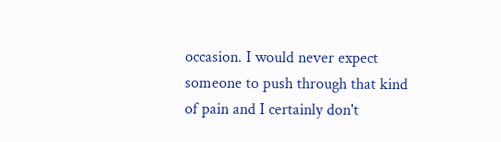occasion. I would never expect someone to push through that kind of pain and I certainly don't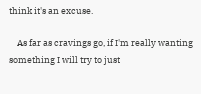think it's an excuse.

    As far as cravings go, if I'm really wanting something I will try to just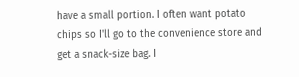have a small portion. I often want potato chips so I'll go to the convenience store and get a snack-size bag. I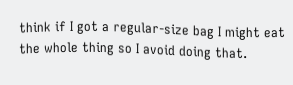think if I got a regular-size bag I might eat the whole thing so I avoid doing that.